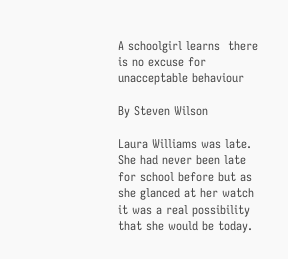A schoolgirl learns  there is no excuse for unacceptable behaviour

By Steven Wilson

Laura Williams was late. She had never been late for school before but as she glanced at her watch it was a real possibility that she would be today.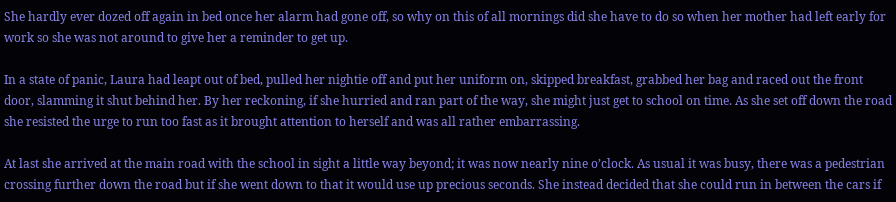She hardly ever dozed off again in bed once her alarm had gone off, so why on this of all mornings did she have to do so when her mother had left early for work so she was not around to give her a reminder to get up.

In a state of panic, Laura had leapt out of bed, pulled her nightie off and put her uniform on, skipped breakfast, grabbed her bag and raced out the front door, slamming it shut behind her. By her reckoning, if she hurried and ran part of the way, she might just get to school on time. As she set off down the road she resisted the urge to run too fast as it brought attention to herself and was all rather embarrassing.

At last she arrived at the main road with the school in sight a little way beyond; it was now nearly nine o’clock. As usual it was busy, there was a pedestrian crossing further down the road but if she went down to that it would use up precious seconds. She instead decided that she could run in between the cars if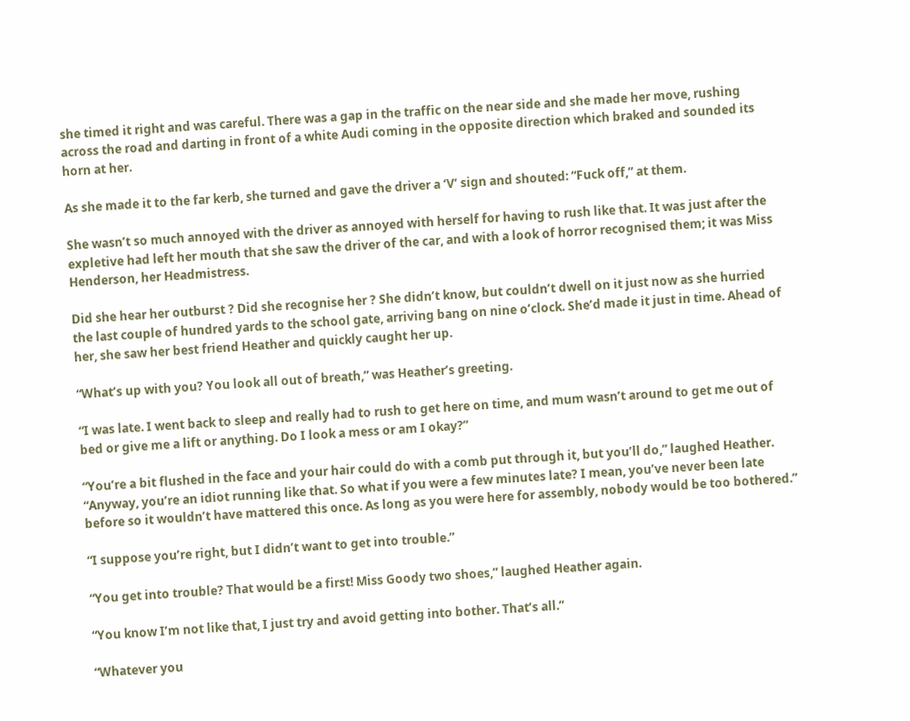she timed it right and was careful. There was a gap in the traffic on the near side and she made her move, rushing across the road and darting in front of a white Audi coming in the opposite direction which braked and sounded its horn at her.

As she made it to the far kerb, she turned and gave the driver a ‘V’ sign and shouted: “Fuck off,” at them.

She wasn’t so much annoyed with the driver as annoyed with herself for having to rush like that. It was just after the expletive had left her mouth that she saw the driver of the car, and with a look of horror recognised them; it was Miss Henderson, her Headmistress.

Did she hear her outburst ? Did she recognise her ? She didn’t know, but couldn’t dwell on it just now as she hurried the last couple of hundred yards to the school gate, arriving bang on nine o’clock. She’d made it just in time. Ahead of her, she saw her best friend Heather and quickly caught her up.

“What’s up with you? You look all out of breath,” was Heather’s greeting.

“I was late. I went back to sleep and really had to rush to get here on time, and mum wasn’t around to get me out of bed or give me a lift or anything. Do I look a mess or am I okay?”

“You’re a bit flushed in the face and your hair could do with a comb put through it, but you’ll do,” laughed Heather. “Anyway, you’re an idiot running like that. So what if you were a few minutes late? I mean, you’ve never been late before so it wouldn’t have mattered this once. As long as you were here for assembly, nobody would be too bothered.”

“I suppose you’re right, but I didn’t want to get into trouble.”

“You get into trouble? That would be a first! Miss Goody two shoes,” laughed Heather again.

“You know I’m not like that, I just try and avoid getting into bother. That’s all.”

“Whatever you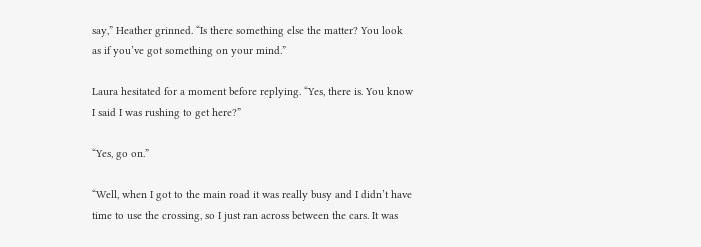say,” Heather grinned. “Is there something else the matter? You look as if you’ve got something on your mind.”

Laura hesitated for a moment before replying. “Yes, there is. You know I said I was rushing to get here?”

“Yes, go on.”

“Well, when I got to the main road it was really busy and I didn’t have time to use the crossing, so I just ran across between the cars. It was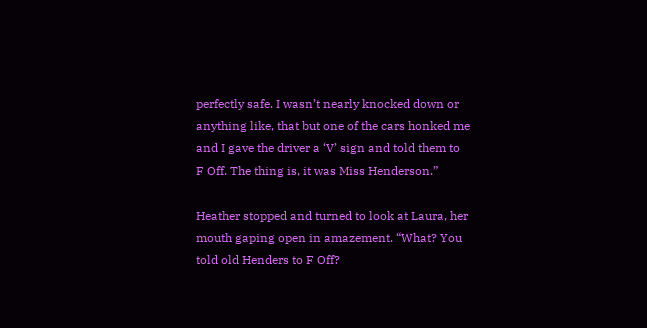perfectly safe. I wasn’t nearly knocked down or anything like, that but one of the cars honked me and I gave the driver a ‘V’ sign and told them to F Off. The thing is, it was Miss Henderson.”

Heather stopped and turned to look at Laura, her mouth gaping open in amazement. “What? You told old Henders to F Off?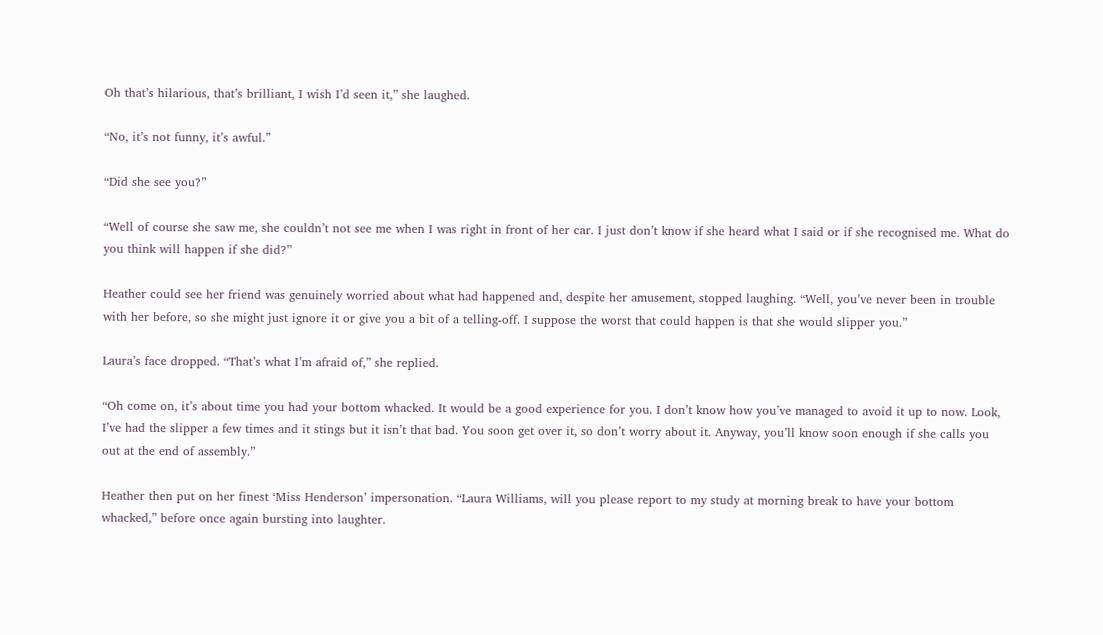Oh that’s hilarious, that’s brilliant, I wish I’d seen it,” she laughed.

“No, it’s not funny, it’s awful.”

“Did she see you?”

“Well of course she saw me, she couldn’t not see me when I was right in front of her car. I just don’t know if she heard what I said or if she recognised me. What do you think will happen if she did?”

Heather could see her friend was genuinely worried about what had happened and, despite her amusement, stopped laughing. “Well, you’ve never been in trouble with her before, so she might just ignore it or give you a bit of a telling-off. I suppose the worst that could happen is that she would slipper you.”

Laura’s face dropped. “That’s what I’m afraid of,” she replied.

“Oh come on, it’s about time you had your bottom whacked. It would be a good experience for you. I don’t know how you’ve managed to avoid it up to now. Look, I’ve had the slipper a few times and it stings but it isn’t that bad. You soon get over it, so don’t worry about it. Anyway, you’ll know soon enough if she calls you out at the end of assembly.”

Heather then put on her finest ‘Miss Henderson’ impersonation. “Laura Williams, will you please report to my study at morning break to have your bottom whacked,” before once again bursting into laughter.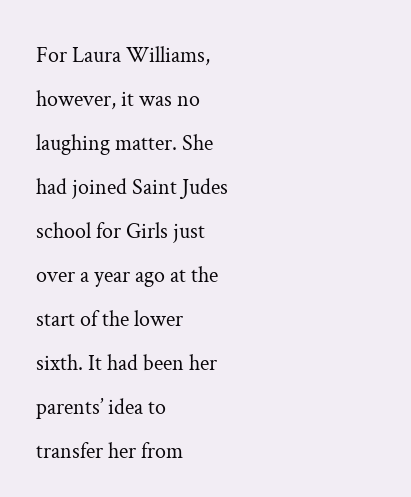For Laura Williams, however, it was no laughing matter. She had joined Saint Judes school for Girls just over a year ago at the start of the lower sixth. It had been her parents’ idea to transfer her from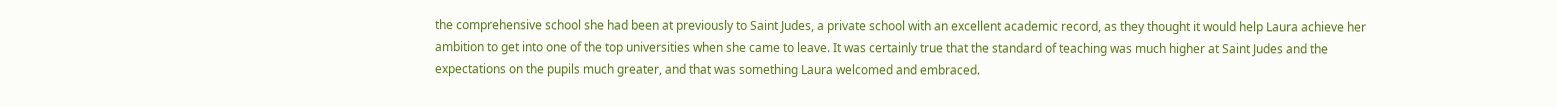the comprehensive school she had been at previously to Saint Judes, a private school with an excellent academic record, as they thought it would help Laura achieve her ambition to get into one of the top universities when she came to leave. It was certainly true that the standard of teaching was much higher at Saint Judes and the expectations on the pupils much greater, and that was something Laura welcomed and embraced.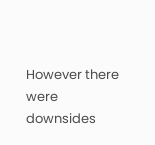However there were downsides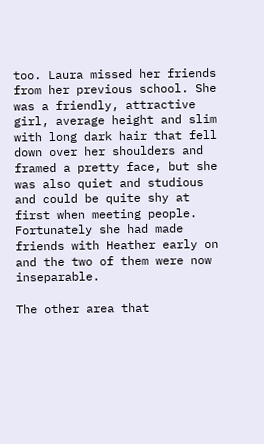too. Laura missed her friends from her previous school. She was a friendly, attractive girl, average height and slim with long dark hair that fell down over her shoulders and framed a pretty face, but she was also quiet and studious and could be quite shy at first when meeting people. Fortunately she had made friends with Heather early on and the two of them were now inseparable.

The other area that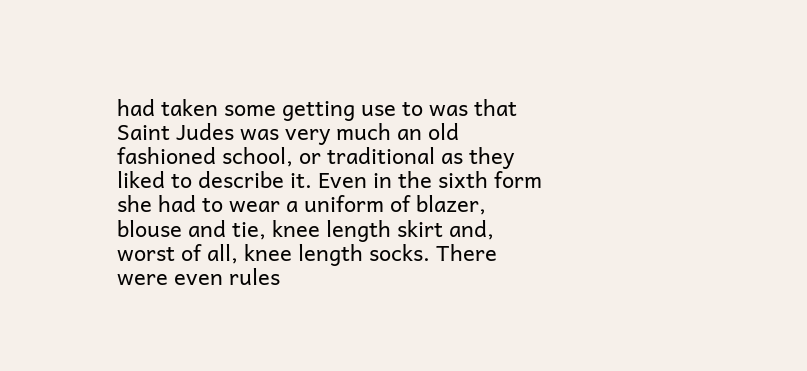had taken some getting use to was that Saint Judes was very much an old fashioned school, or traditional as they liked to describe it. Even in the sixth form she had to wear a uniform of blazer, blouse and tie, knee length skirt and, worst of all, knee length socks. There were even rules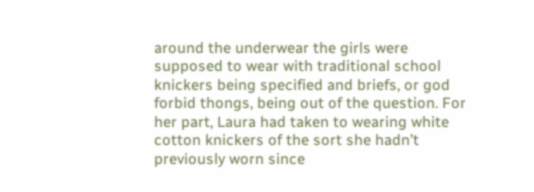around the underwear the girls were supposed to wear with traditional school knickers being specified and briefs, or god forbid thongs, being out of the question. For her part, Laura had taken to wearing white cotton knickers of the sort she hadn’t previously worn since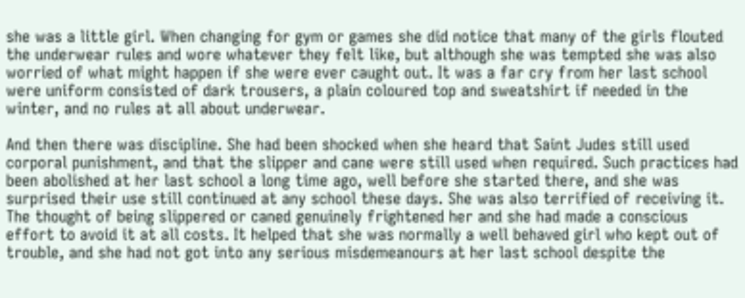she was a little girl. When changing for gym or games she did notice that many of the girls flouted the underwear rules and wore whatever they felt like, but although she was tempted she was also worried of what might happen if she were ever caught out. It was a far cry from her last school were uniform consisted of dark trousers, a plain coloured top and sweatshirt if needed in the winter, and no rules at all about underwear.

And then there was discipline. She had been shocked when she heard that Saint Judes still used corporal punishment, and that the slipper and cane were still used when required. Such practices had been abolished at her last school a long time ago, well before she started there, and she was surprised their use still continued at any school these days. She was also terrified of receiving it. The thought of being slippered or caned genuinely frightened her and she had made a conscious effort to avoid it at all costs. It helped that she was normally a well behaved girl who kept out of trouble, and she had not got into any serious misdemeanours at her last school despite the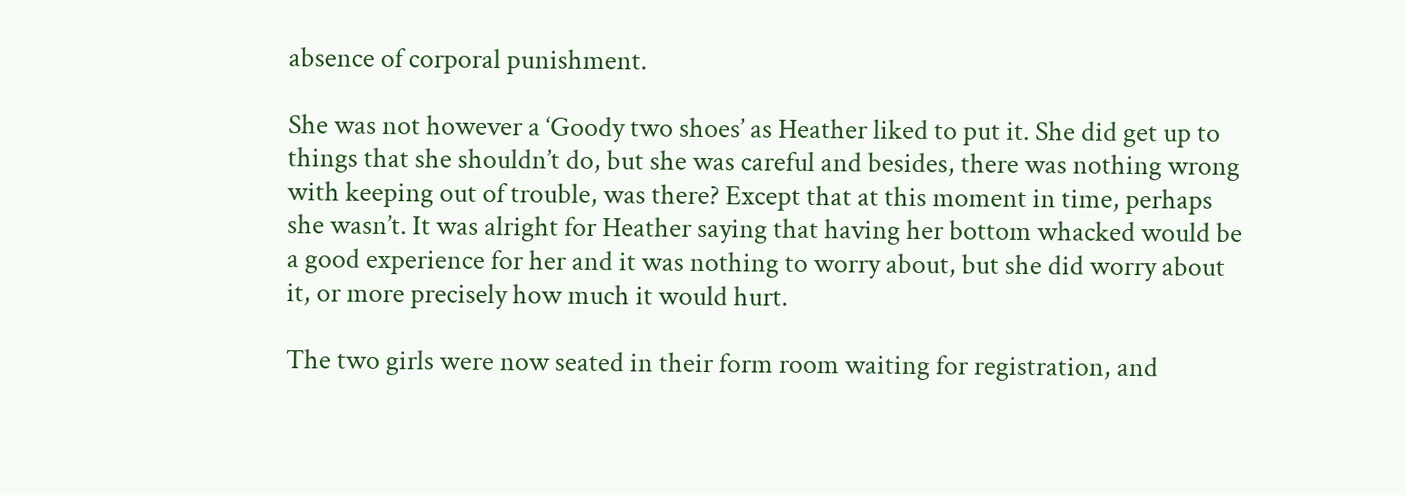absence of corporal punishment.

She was not however a ‘Goody two shoes’ as Heather liked to put it. She did get up to things that she shouldn’t do, but she was careful and besides, there was nothing wrong with keeping out of trouble, was there? Except that at this moment in time, perhaps she wasn’t. It was alright for Heather saying that having her bottom whacked would be a good experience for her and it was nothing to worry about, but she did worry about it, or more precisely how much it would hurt.

The two girls were now seated in their form room waiting for registration, and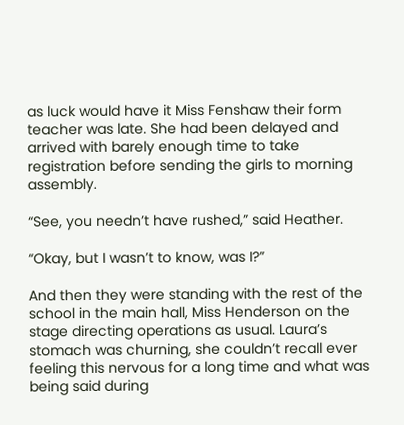as luck would have it Miss Fenshaw their form teacher was late. She had been delayed and arrived with barely enough time to take registration before sending the girls to morning assembly.

“See, you needn’t have rushed,” said Heather.

“Okay, but I wasn’t to know, was I?”

And then they were standing with the rest of the school in the main hall, Miss Henderson on the stage directing operations as usual. Laura’s stomach was churning, she couldn’t recall ever feeling this nervous for a long time and what was being said during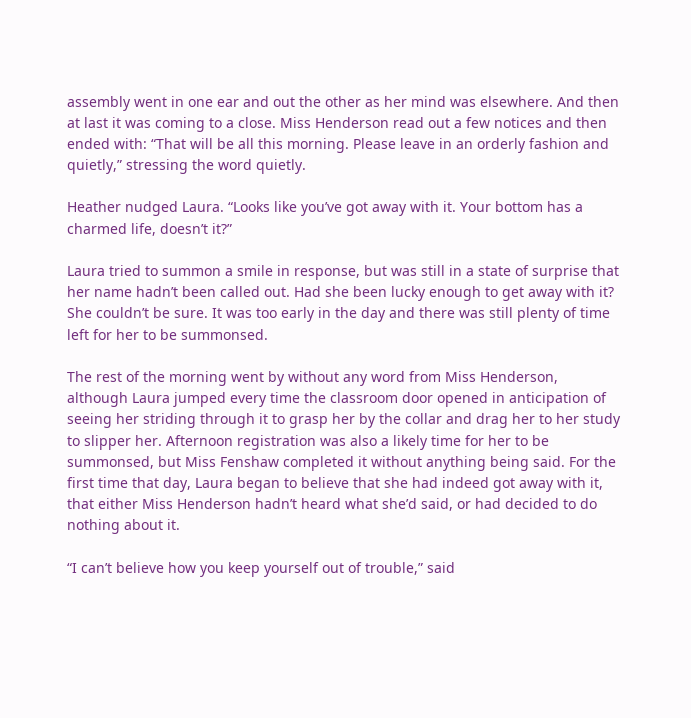assembly went in one ear and out the other as her mind was elsewhere. And then at last it was coming to a close. Miss Henderson read out a few notices and then ended with: “That will be all this morning. Please leave in an orderly fashion and quietly,” stressing the word quietly.

Heather nudged Laura. “Looks like you’ve got away with it. Your bottom has a charmed life, doesn’t it?”

Laura tried to summon a smile in response, but was still in a state of surprise that her name hadn’t been called out. Had she been lucky enough to get away with it? She couldn’t be sure. It was too early in the day and there was still plenty of time left for her to be summonsed.

The rest of the morning went by without any word from Miss Henderson, although Laura jumped every time the classroom door opened in anticipation of seeing her striding through it to grasp her by the collar and drag her to her study to slipper her. Afternoon registration was also a likely time for her to be summonsed, but Miss Fenshaw completed it without anything being said. For the first time that day, Laura began to believe that she had indeed got away with it, that either Miss Henderson hadn’t heard what she’d said, or had decided to do nothing about it.

“I can’t believe how you keep yourself out of trouble,” said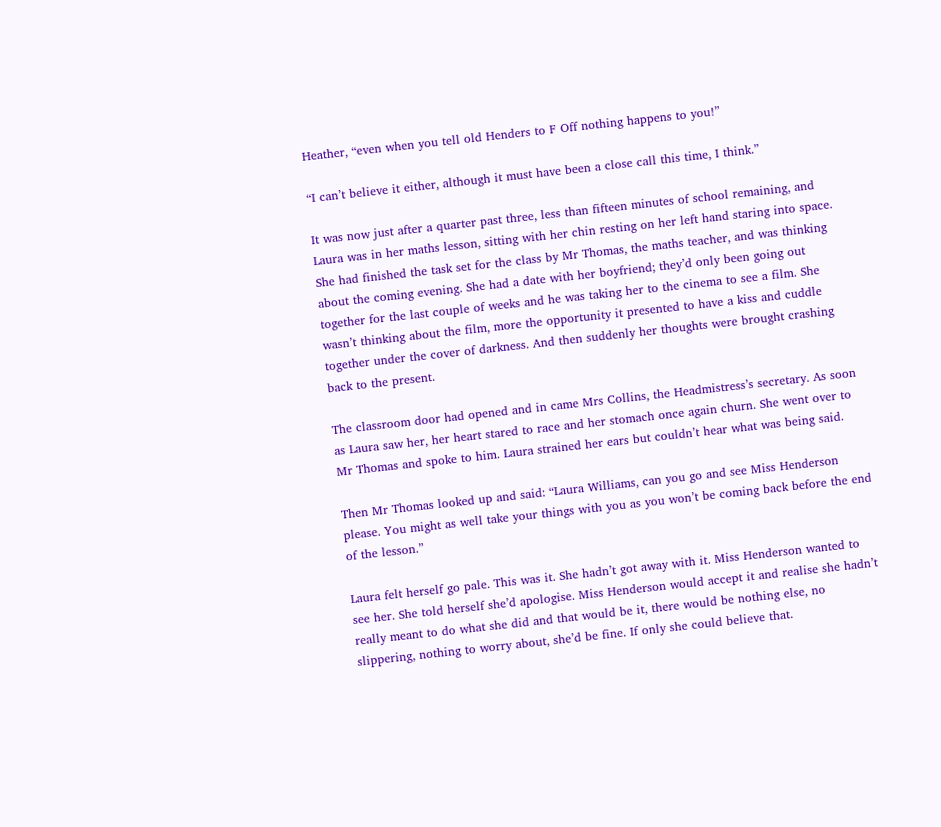Heather, “even when you tell old Henders to F Off nothing happens to you!”

“I can’t believe it either, although it must have been a close call this time, I think.”

It was now just after a quarter past three, less than fifteen minutes of school remaining, and Laura was in her maths lesson, sitting with her chin resting on her left hand staring into space. She had finished the task set for the class by Mr Thomas, the maths teacher, and was thinking about the coming evening. She had a date with her boyfriend; they’d only been going out together for the last couple of weeks and he was taking her to the cinema to see a film. She wasn’t thinking about the film, more the opportunity it presented to have a kiss and cuddle together under the cover of darkness. And then suddenly her thoughts were brought crashing back to the present.

The classroom door had opened and in came Mrs Collins, the Headmistress’s secretary. As soon as Laura saw her, her heart stared to race and her stomach once again churn. She went over to Mr Thomas and spoke to him. Laura strained her ears but couldn’t hear what was being said.

Then Mr Thomas looked up and said: “Laura Williams, can you go and see Miss Henderson please. You might as well take your things with you as you won’t be coming back before the end of the lesson.”

Laura felt herself go pale. This was it. She hadn’t got away with it. Miss Henderson wanted to see her. She told herself she’d apologise. Miss Henderson would accept it and realise she hadn’t really meant to do what she did and that would be it, there would be nothing else, no slippering, nothing to worry about, she’d be fine. If only she could believe that.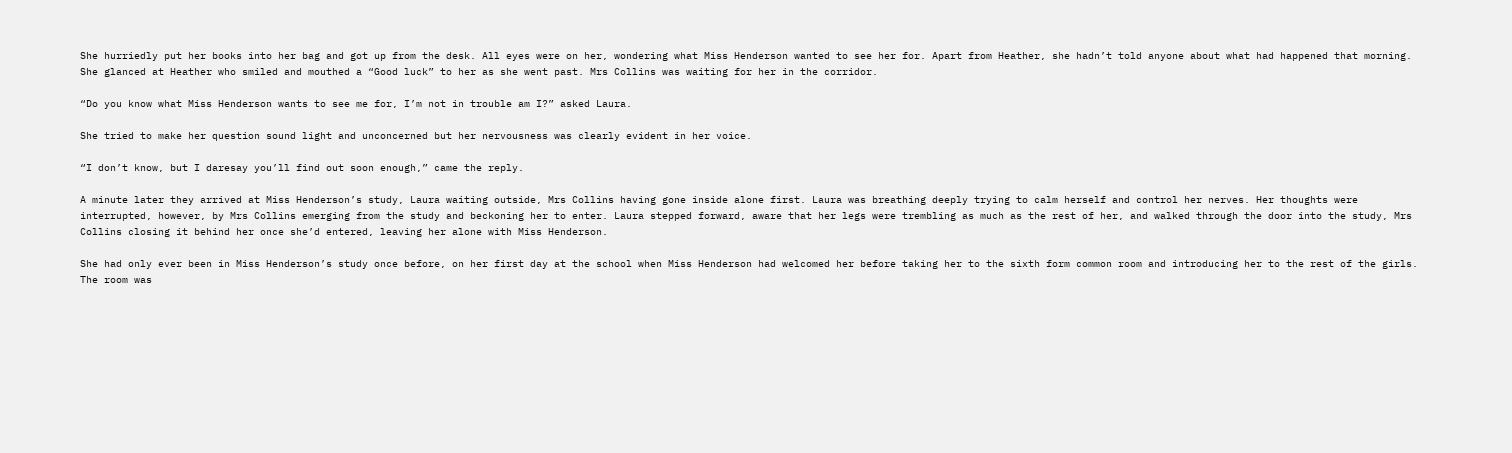She hurriedly put her books into her bag and got up from the desk. All eyes were on her, wondering what Miss Henderson wanted to see her for. Apart from Heather, she hadn’t told anyone about what had happened that morning. She glanced at Heather who smiled and mouthed a “Good luck” to her as she went past. Mrs Collins was waiting for her in the corridor.

“Do you know what Miss Henderson wants to see me for, I’m not in trouble am I?” asked Laura.

She tried to make her question sound light and unconcerned but her nervousness was clearly evident in her voice.

“I don’t know, but I daresay you’ll find out soon enough,” came the reply.

A minute later they arrived at Miss Henderson’s study, Laura waiting outside, Mrs Collins having gone inside alone first. Laura was breathing deeply trying to calm herself and control her nerves. Her thoughts were interrupted, however, by Mrs Collins emerging from the study and beckoning her to enter. Laura stepped forward, aware that her legs were trembling as much as the rest of her, and walked through the door into the study, Mrs Collins closing it behind her once she’d entered, leaving her alone with Miss Henderson.

She had only ever been in Miss Henderson’s study once before, on her first day at the school when Miss Henderson had welcomed her before taking her to the sixth form common room and introducing her to the rest of the girls. The room was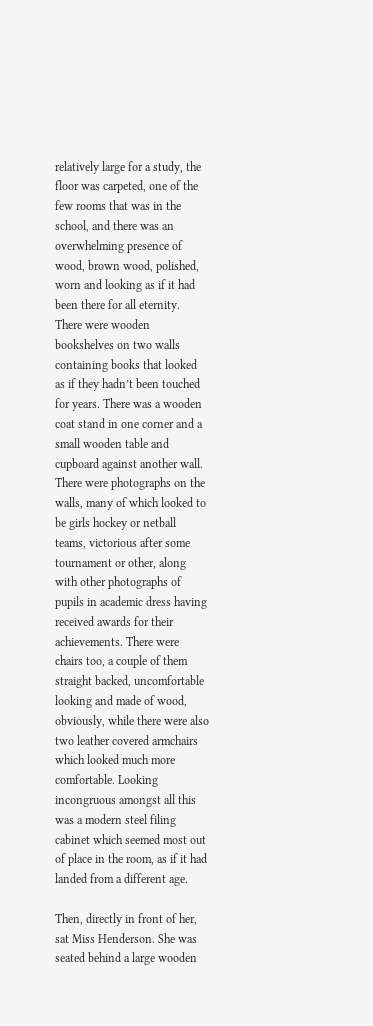relatively large for a study, the floor was carpeted, one of the few rooms that was in the school, and there was an overwhelming presence of wood, brown wood, polished, worn and looking as if it had been there for all eternity. There were wooden bookshelves on two walls containing books that looked as if they hadn’t been touched for years. There was a wooden coat stand in one corner and a small wooden table and cupboard against another wall. There were photographs on the walls, many of which looked to be girls hockey or netball teams, victorious after some tournament or other, along with other photographs of pupils in academic dress having received awards for their achievements. There were chairs too, a couple of them straight backed, uncomfortable looking and made of wood, obviously, while there were also two leather covered armchairs which looked much more comfortable. Looking incongruous amongst all this was a modern steel filing cabinet which seemed most out of place in the room, as if it had landed from a different age.

Then, directly in front of her, sat Miss Henderson. She was seated behind a large wooden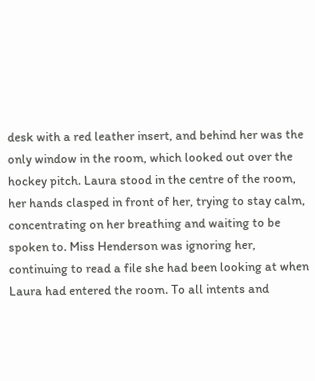desk with a red leather insert, and behind her was the only window in the room, which looked out over the hockey pitch. Laura stood in the centre of the room, her hands clasped in front of her, trying to stay calm, concentrating on her breathing and waiting to be spoken to. Miss Henderson was ignoring her, continuing to read a file she had been looking at when Laura had entered the room. To all intents and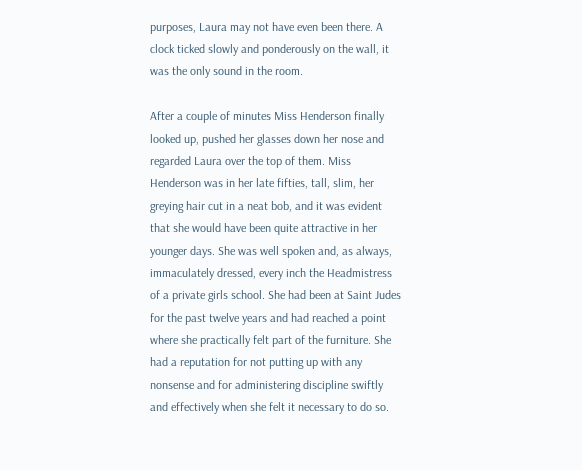purposes, Laura may not have even been there. A clock ticked slowly and ponderously on the wall, it was the only sound in the room.

After a couple of minutes Miss Henderson finally looked up, pushed her glasses down her nose and regarded Laura over the top of them. Miss Henderson was in her late fifties, tall, slim, her greying hair cut in a neat bob, and it was evident that she would have been quite attractive in her younger days. She was well spoken and, as always, immaculately dressed, every inch the Headmistress of a private girls school. She had been at Saint Judes for the past twelve years and had reached a point where she practically felt part of the furniture. She had a reputation for not putting up with any nonsense and for administering discipline swiftly and effectively when she felt it necessary to do so.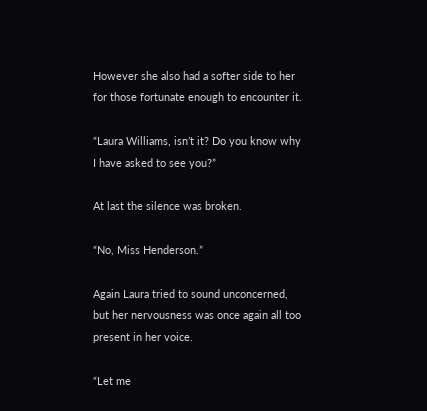However she also had a softer side to her for those fortunate enough to encounter it.

“Laura Williams, isn’t it? Do you know why I have asked to see you?”

At last the silence was broken.

“No, Miss Henderson.”

Again Laura tried to sound unconcerned, but her nervousness was once again all too present in her voice.

“Let me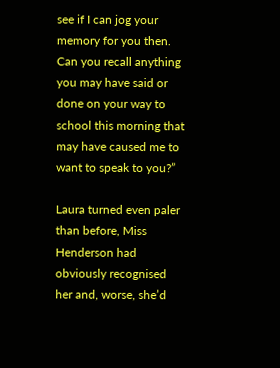see if I can jog your memory for you then. Can you recall anything you may have said or done on your way to school this morning that may have caused me to want to speak to you?”

Laura turned even paler than before, Miss Henderson had obviously recognised her and, worse, she’d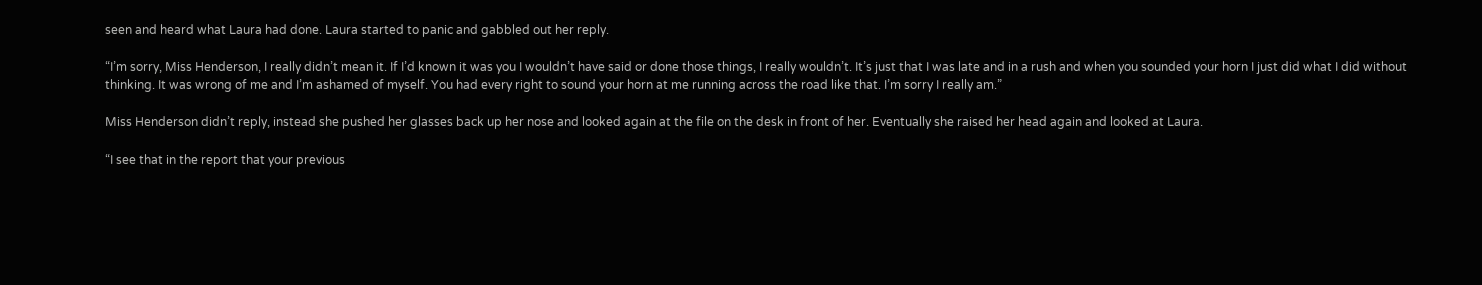seen and heard what Laura had done. Laura started to panic and gabbled out her reply.

“I’m sorry, Miss Henderson, I really didn’t mean it. If I’d known it was you I wouldn’t have said or done those things, I really wouldn’t. It’s just that I was late and in a rush and when you sounded your horn I just did what I did without thinking. It was wrong of me and I’m ashamed of myself. You had every right to sound your horn at me running across the road like that. I’m sorry I really am.”

Miss Henderson didn’t reply, instead she pushed her glasses back up her nose and looked again at the file on the desk in front of her. Eventually she raised her head again and looked at Laura.

“I see that in the report that your previous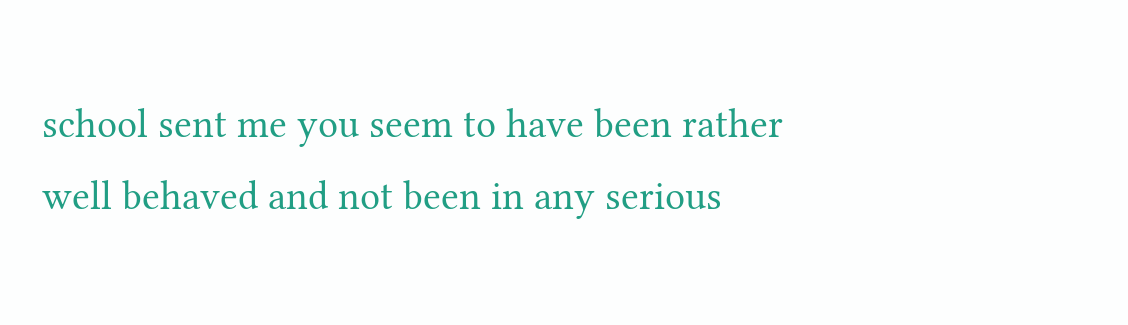school sent me you seem to have been rather well behaved and not been in any serious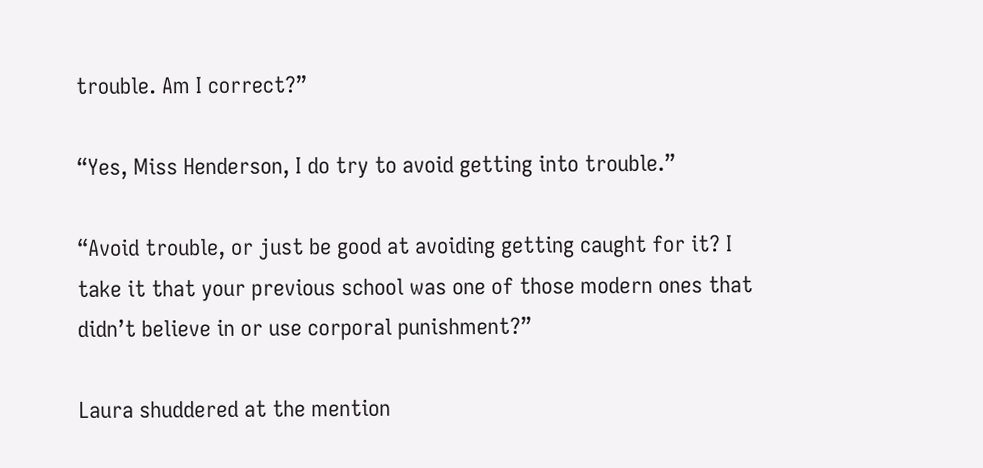trouble. Am I correct?”

“Yes, Miss Henderson, I do try to avoid getting into trouble.”

“Avoid trouble, or just be good at avoiding getting caught for it? I take it that your previous school was one of those modern ones that didn’t believe in or use corporal punishment?”

Laura shuddered at the mention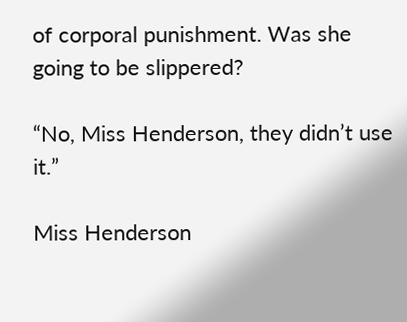of corporal punishment. Was she going to be slippered?

“No, Miss Henderson, they didn’t use it.”

Miss Henderson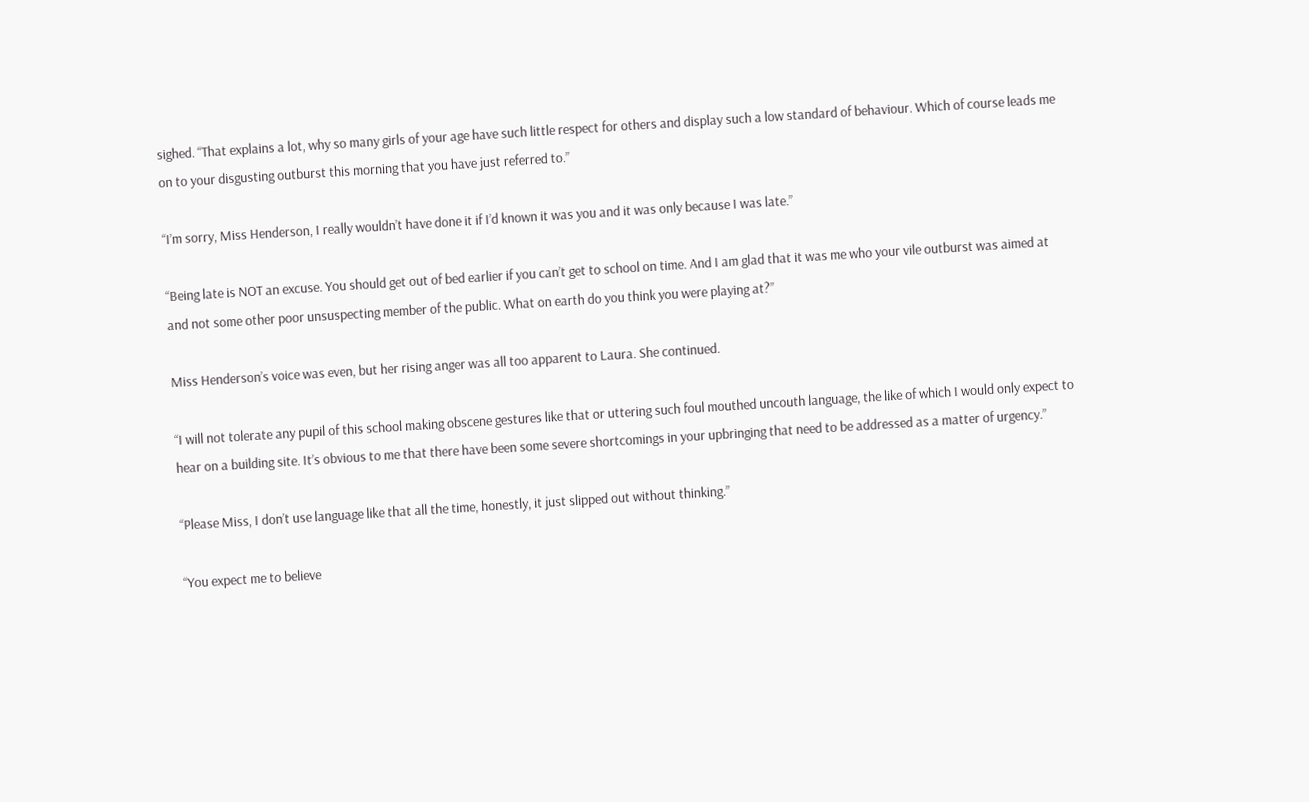sighed. “That explains a lot, why so many girls of your age have such little respect for others and display such a low standard of behaviour. Which of course leads me on to your disgusting outburst this morning that you have just referred to.”

“I’m sorry, Miss Henderson, I really wouldn’t have done it if I’d known it was you and it was only because I was late.”

“Being late is NOT an excuse. You should get out of bed earlier if you can’t get to school on time. And I am glad that it was me who your vile outburst was aimed at and not some other poor unsuspecting member of the public. What on earth do you think you were playing at?”

Miss Henderson’s voice was even, but her rising anger was all too apparent to Laura. She continued.

“I will not tolerate any pupil of this school making obscene gestures like that or uttering such foul mouthed uncouth language, the like of which I would only expect to hear on a building site. It’s obvious to me that there have been some severe shortcomings in your upbringing that need to be addressed as a matter of urgency.”

“Please Miss, I don’t use language like that all the time, honestly, it just slipped out without thinking.”

“You expect me to believe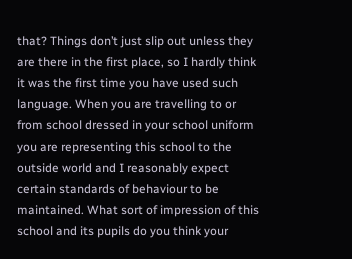that? Things don’t just slip out unless they are there in the first place, so I hardly think it was the first time you have used such language. When you are travelling to or from school dressed in your school uniform you are representing this school to the outside world and I reasonably expect certain standards of behaviour to be maintained. What sort of impression of this school and its pupils do you think your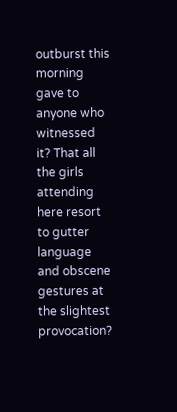outburst this morning gave to anyone who witnessed it? That all the girls attending here resort to gutter language and obscene gestures at the slightest provocation?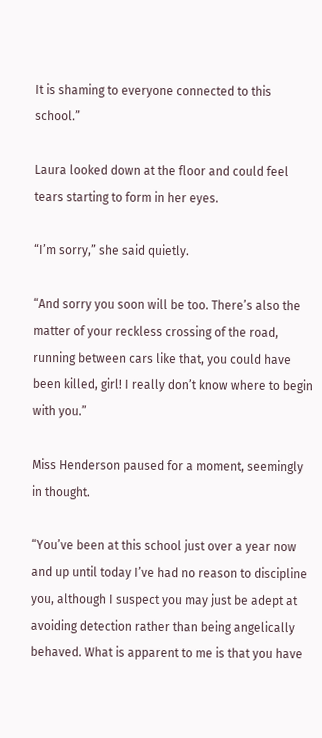It is shaming to everyone connected to this school.”

Laura looked down at the floor and could feel tears starting to form in her eyes.

“I’m sorry,” she said quietly.

“And sorry you soon will be too. There’s also the matter of your reckless crossing of the road, running between cars like that, you could have been killed, girl! I really don’t know where to begin with you.”

Miss Henderson paused for a moment, seemingly in thought.

“You’ve been at this school just over a year now and up until today I’ve had no reason to discipline you, although I suspect you may just be adept at avoiding detection rather than being angelically behaved. What is apparent to me is that you have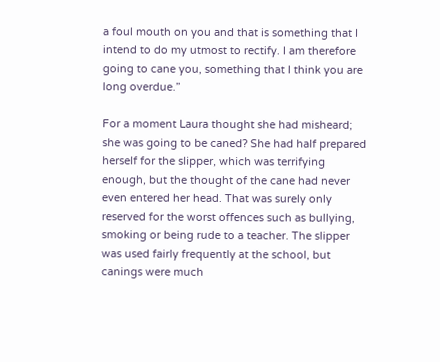a foul mouth on you and that is something that I intend to do my utmost to rectify. I am therefore going to cane you, something that I think you are long overdue.”

For a moment Laura thought she had misheard; she was going to be caned? She had half prepared herself for the slipper, which was terrifying enough, but the thought of the cane had never even entered her head. That was surely only reserved for the worst offences such as bullying, smoking or being rude to a teacher. The slipper was used fairly frequently at the school, but canings were much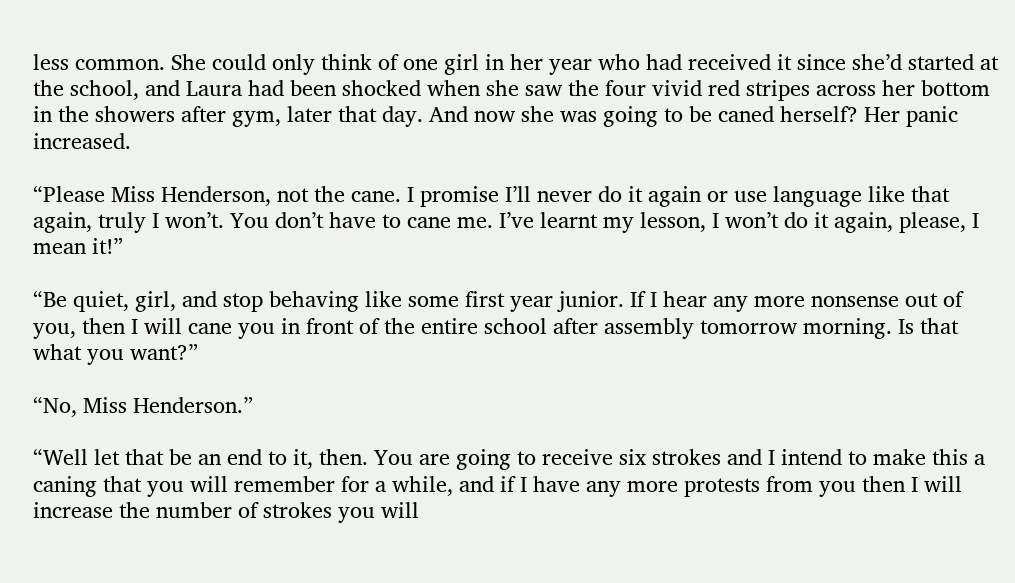less common. She could only think of one girl in her year who had received it since she’d started at the school, and Laura had been shocked when she saw the four vivid red stripes across her bottom in the showers after gym, later that day. And now she was going to be caned herself? Her panic increased.

“Please Miss Henderson, not the cane. I promise I’ll never do it again or use language like that again, truly I won’t. You don’t have to cane me. I’ve learnt my lesson, I won’t do it again, please, I mean it!”

“Be quiet, girl, and stop behaving like some first year junior. If I hear any more nonsense out of you, then I will cane you in front of the entire school after assembly tomorrow morning. Is that what you want?”

“No, Miss Henderson.”

“Well let that be an end to it, then. You are going to receive six strokes and I intend to make this a caning that you will remember for a while, and if I have any more protests from you then I will increase the number of strokes you will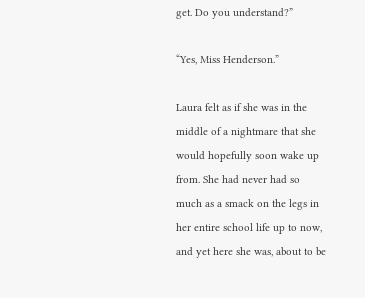get. Do you understand?”

“Yes, Miss Henderson.”

Laura felt as if she was in the middle of a nightmare that she would hopefully soon wake up from. She had never had so much as a smack on the legs in her entire school life up to now, and yet here she was, about to be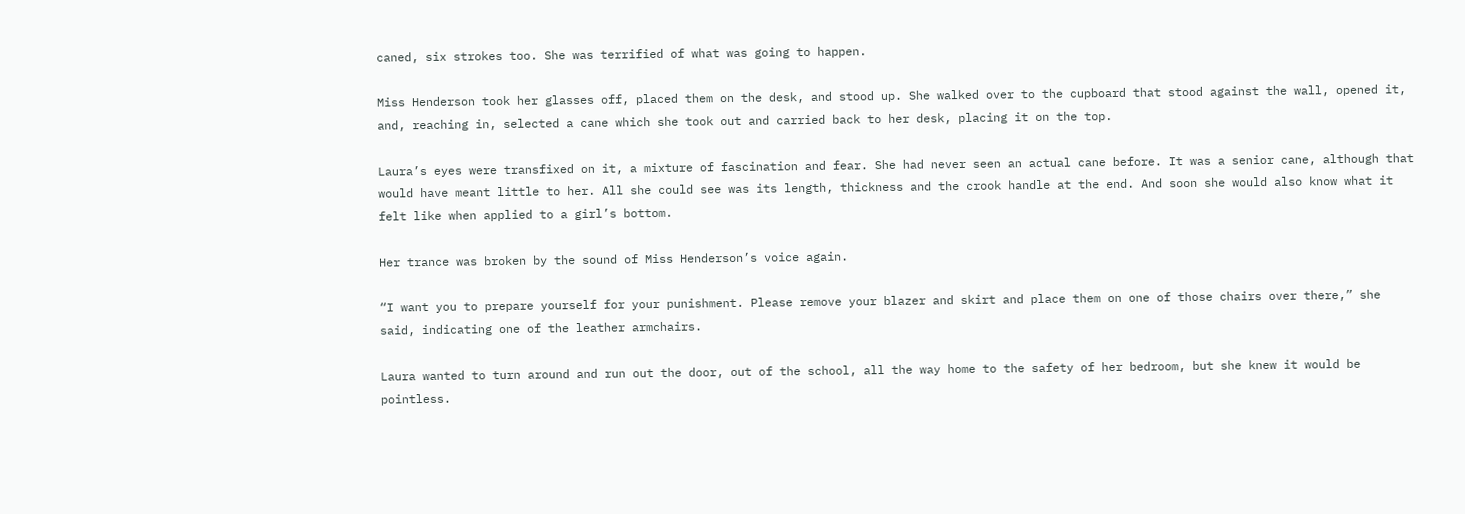caned, six strokes too. She was terrified of what was going to happen.

Miss Henderson took her glasses off, placed them on the desk, and stood up. She walked over to the cupboard that stood against the wall, opened it, and, reaching in, selected a cane which she took out and carried back to her desk, placing it on the top.

Laura’s eyes were transfixed on it, a mixture of fascination and fear. She had never seen an actual cane before. It was a senior cane, although that would have meant little to her. All she could see was its length, thickness and the crook handle at the end. And soon she would also know what it felt like when applied to a girl’s bottom.

Her trance was broken by the sound of Miss Henderson’s voice again.

“I want you to prepare yourself for your punishment. Please remove your blazer and skirt and place them on one of those chairs over there,” she said, indicating one of the leather armchairs.

Laura wanted to turn around and run out the door, out of the school, all the way home to the safety of her bedroom, but she knew it would be pointless.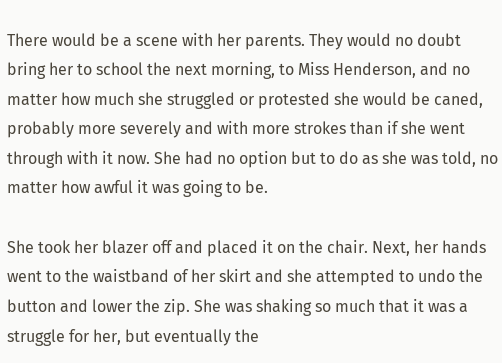There would be a scene with her parents. They would no doubt bring her to school the next morning, to Miss Henderson, and no matter how much she struggled or protested she would be caned, probably more severely and with more strokes than if she went through with it now. She had no option but to do as she was told, no matter how awful it was going to be.

She took her blazer off and placed it on the chair. Next, her hands went to the waistband of her skirt and she attempted to undo the button and lower the zip. She was shaking so much that it was a struggle for her, but eventually the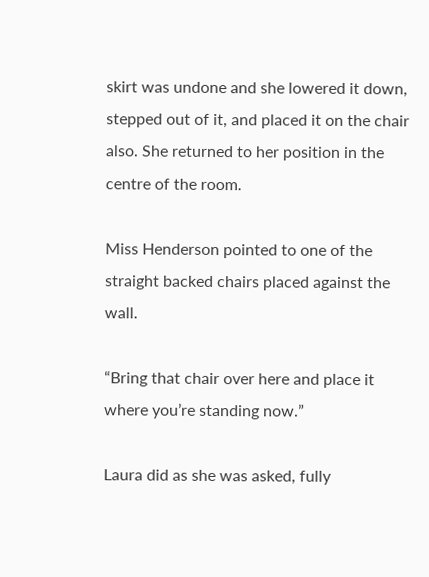skirt was undone and she lowered it down, stepped out of it, and placed it on the chair also. She returned to her position in the centre of the room.

Miss Henderson pointed to one of the straight backed chairs placed against the wall.

“Bring that chair over here and place it where you’re standing now.”

Laura did as she was asked, fully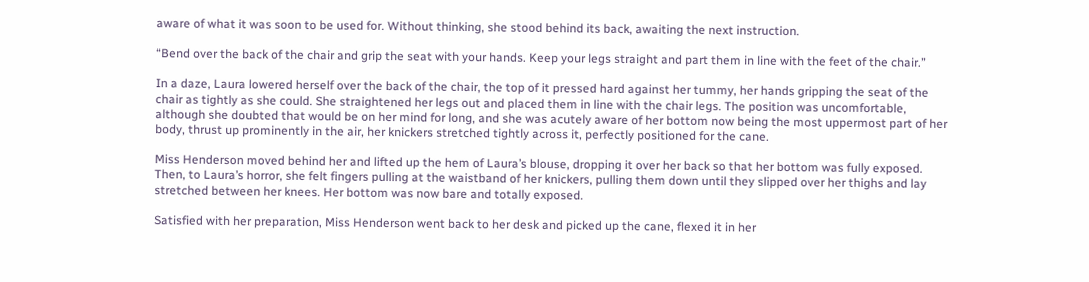aware of what it was soon to be used for. Without thinking, she stood behind its back, awaiting the next instruction.

“Bend over the back of the chair and grip the seat with your hands. Keep your legs straight and part them in line with the feet of the chair.”

In a daze, Laura lowered herself over the back of the chair, the top of it pressed hard against her tummy, her hands gripping the seat of the chair as tightly as she could. She straightened her legs out and placed them in line with the chair legs. The position was uncomfortable, although she doubted that would be on her mind for long, and she was acutely aware of her bottom now being the most uppermost part of her body, thrust up prominently in the air, her knickers stretched tightly across it, perfectly positioned for the cane.

Miss Henderson moved behind her and lifted up the hem of Laura’s blouse, dropping it over her back so that her bottom was fully exposed. Then, to Laura’s horror, she felt fingers pulling at the waistband of her knickers, pulling them down until they slipped over her thighs and lay stretched between her knees. Her bottom was now bare and totally exposed.

Satisfied with her preparation, Miss Henderson went back to her desk and picked up the cane, flexed it in her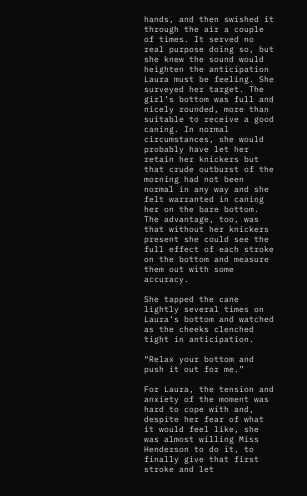hands, and then swished it through the air a couple of times. It served no real purpose doing so, but she knew the sound would heighten the anticipation Laura must be feeling. She surveyed her target. The girl’s bottom was full and nicely rounded, more than suitable to receive a good caning. In normal circumstances, she would probably have let her retain her knickers but that crude outburst of the morning had not been normal in any way and she felt warranted in caning her on the bare bottom. The advantage, too, was that without her knickers present she could see the full effect of each stroke on the bottom and measure them out with some accuracy.

She tapped the cane lightly several times on Laura’s bottom and watched as the cheeks clenched tight in anticipation.

“Relax your bottom and push it out for me.”

For Laura, the tension and anxiety of the moment was hard to cope with and, despite her fear of what it would feel like, she was almost willing Miss Henderson to do it, to finally give that first stroke and let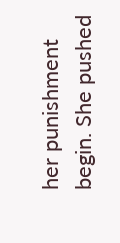her punishment begin. She pushed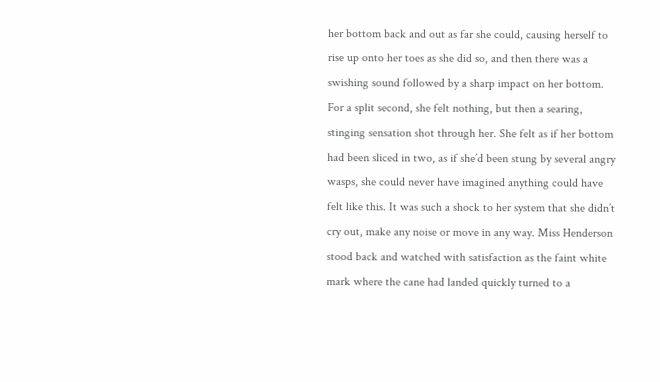her bottom back and out as far she could, causing herself to rise up onto her toes as she did so, and then there was a swishing sound followed by a sharp impact on her bottom. For a split second, she felt nothing, but then a searing, stinging sensation shot through her. She felt as if her bottom had been sliced in two, as if she’d been stung by several angry wasps, she could never have imagined anything could have felt like this. It was such a shock to her system that she didn’t cry out, make any noise or move in any way. Miss Henderson stood back and watched with satisfaction as the faint white mark where the cane had landed quickly turned to a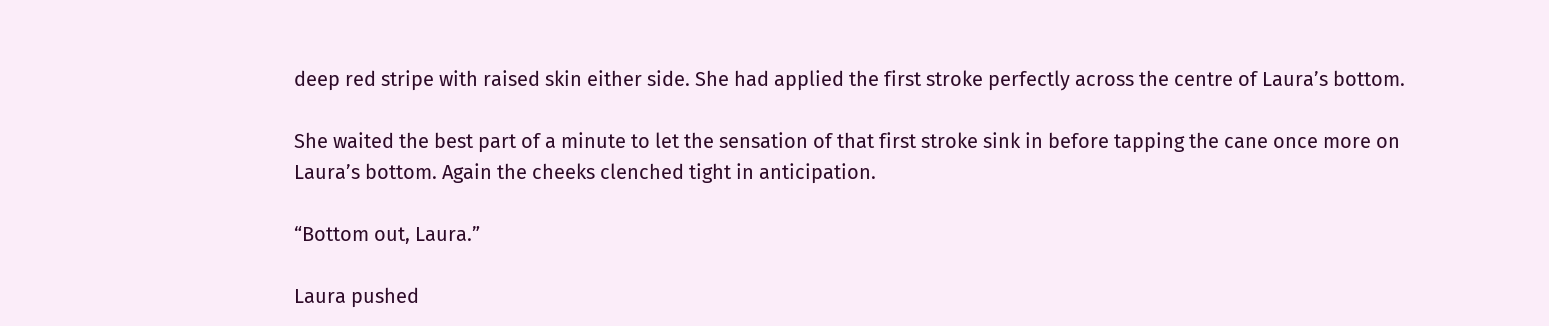deep red stripe with raised skin either side. She had applied the first stroke perfectly across the centre of Laura’s bottom.

She waited the best part of a minute to let the sensation of that first stroke sink in before tapping the cane once more on Laura’s bottom. Again the cheeks clenched tight in anticipation.

“Bottom out, Laura.”

Laura pushed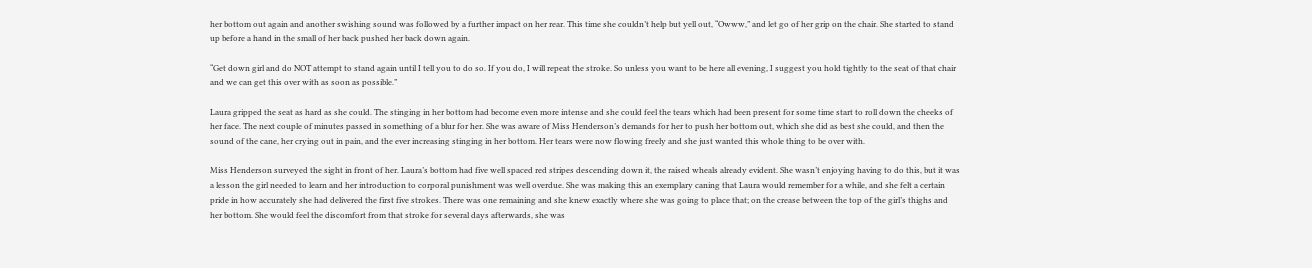her bottom out again and another swishing sound was followed by a further impact on her rear. This time she couldn’t help but yell out, “Owww,” and let go of her grip on the chair. She started to stand up before a hand in the small of her back pushed her back down again.

“Get down girl and do NOT attempt to stand again until I tell you to do so. If you do, I will repeat the stroke. So unless you want to be here all evening, I suggest you hold tightly to the seat of that chair and we can get this over with as soon as possible.”

Laura gripped the seat as hard as she could. The stinging in her bottom had become even more intense and she could feel the tears which had been present for some time start to roll down the cheeks of her face. The next couple of minutes passed in something of a blur for her. She was aware of Miss Henderson’s demands for her to push her bottom out, which she did as best she could, and then the sound of the cane, her crying out in pain, and the ever increasing stinging in her bottom. Her tears were now flowing freely and she just wanted this whole thing to be over with.

Miss Henderson surveyed the sight in front of her. Laura’s bottom had five well spaced red stripes descending down it, the raised wheals already evident. She wasn’t enjoying having to do this, but it was a lesson the girl needed to learn and her introduction to corporal punishment was well overdue. She was making this an exemplary caning that Laura would remember for a while, and she felt a certain pride in how accurately she had delivered the first five strokes. There was one remaining and she knew exactly where she was going to place that; on the crease between the top of the girl’s thighs and her bottom. She would feel the discomfort from that stroke for several days afterwards, she was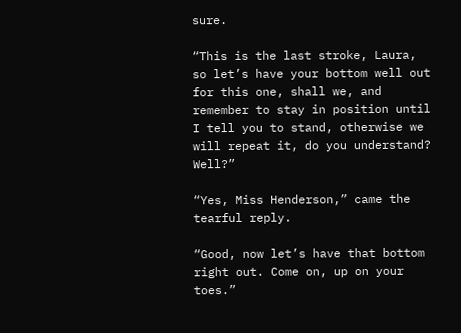sure.

“This is the last stroke, Laura, so let’s have your bottom well out for this one, shall we, and remember to stay in position until I tell you to stand, otherwise we will repeat it, do you understand? Well?”

“Yes, Miss Henderson,” came the tearful reply.

“Good, now let’s have that bottom right out. Come on, up on your toes.”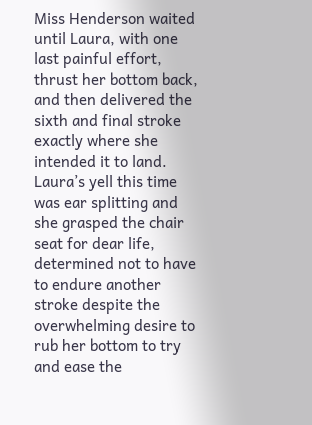Miss Henderson waited until Laura, with one last painful effort, thrust her bottom back, and then delivered the sixth and final stroke exactly where she intended it to land. Laura’s yell this time was ear splitting and she grasped the chair seat for dear life, determined not to have to endure another stroke despite the overwhelming desire to rub her bottom to try and ease the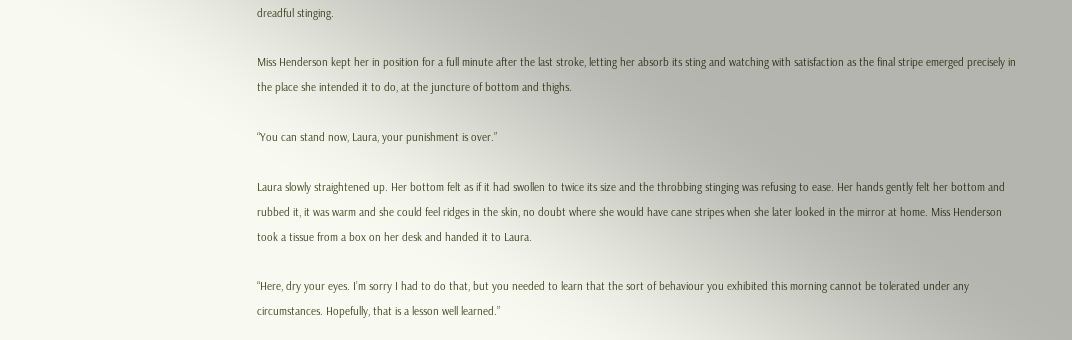dreadful stinging.

Miss Henderson kept her in position for a full minute after the last stroke, letting her absorb its sting and watching with satisfaction as the final stripe emerged precisely in the place she intended it to do, at the juncture of bottom and thighs.

“You can stand now, Laura, your punishment is over.”

Laura slowly straightened up. Her bottom felt as if it had swollen to twice its size and the throbbing stinging was refusing to ease. Her hands gently felt her bottom and rubbed it, it was warm and she could feel ridges in the skin, no doubt where she would have cane stripes when she later looked in the mirror at home. Miss Henderson took a tissue from a box on her desk and handed it to Laura.

“Here, dry your eyes. I’m sorry I had to do that, but you needed to learn that the sort of behaviour you exhibited this morning cannot be tolerated under any circumstances. Hopefully, that is a lesson well learned.”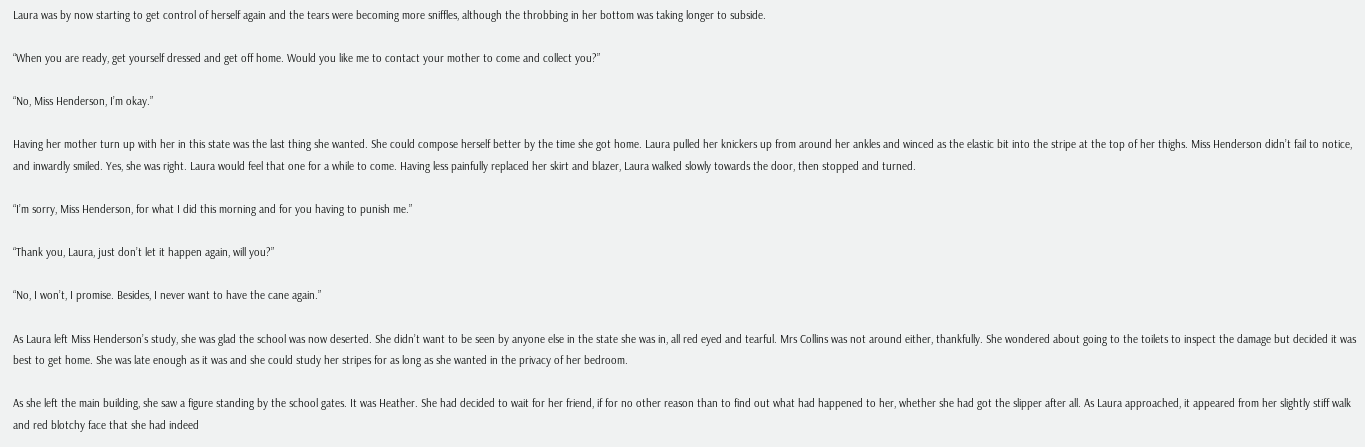Laura was by now starting to get control of herself again and the tears were becoming more sniffles, although the throbbing in her bottom was taking longer to subside.

“When you are ready, get yourself dressed and get off home. Would you like me to contact your mother to come and collect you?”

“No, Miss Henderson, I’m okay.”

Having her mother turn up with her in this state was the last thing she wanted. She could compose herself better by the time she got home. Laura pulled her knickers up from around her ankles and winced as the elastic bit into the stripe at the top of her thighs. Miss Henderson didn’t fail to notice, and inwardly smiled. Yes, she was right. Laura would feel that one for a while to come. Having less painfully replaced her skirt and blazer, Laura walked slowly towards the door, then stopped and turned.

“I’m sorry, Miss Henderson, for what I did this morning and for you having to punish me.”

“Thank you, Laura, just don’t let it happen again, will you?”

“No, I won’t, I promise. Besides, I never want to have the cane again.”

As Laura left Miss Henderson’s study, she was glad the school was now deserted. She didn’t want to be seen by anyone else in the state she was in, all red eyed and tearful. Mrs Collins was not around either, thankfully. She wondered about going to the toilets to inspect the damage but decided it was best to get home. She was late enough as it was and she could study her stripes for as long as she wanted in the privacy of her bedroom.

As she left the main building, she saw a figure standing by the school gates. It was Heather. She had decided to wait for her friend, if for no other reason than to find out what had happened to her, whether she had got the slipper after all. As Laura approached, it appeared from her slightly stiff walk and red blotchy face that she had indeed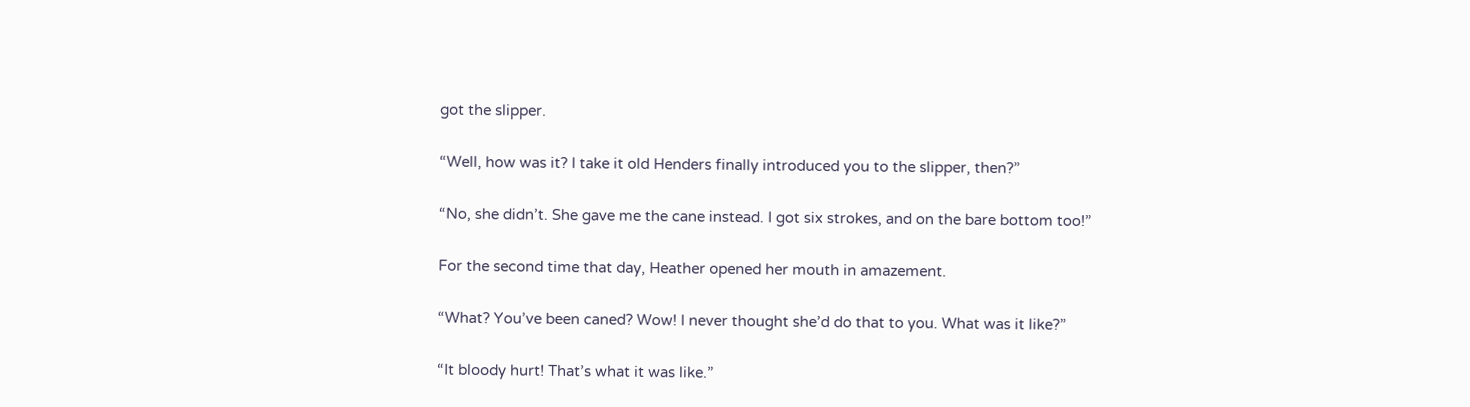got the slipper.

“Well, how was it? I take it old Henders finally introduced you to the slipper, then?”

“No, she didn’t. She gave me the cane instead. I got six strokes, and on the bare bottom too!”

For the second time that day, Heather opened her mouth in amazement.

“What? You’ve been caned? Wow! I never thought she’d do that to you. What was it like?”

“It bloody hurt! That’s what it was like.”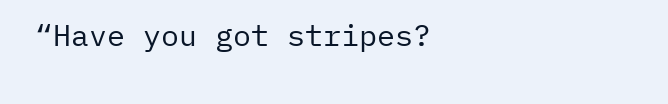“Have you got stripes?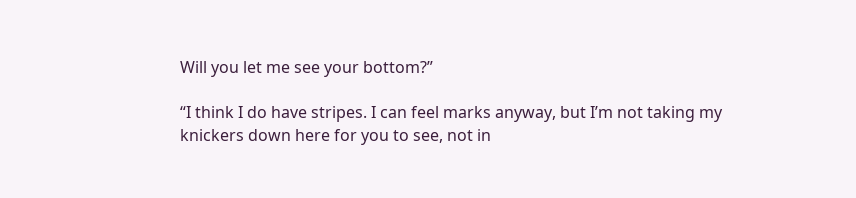Will you let me see your bottom?”

“I think I do have stripes. I can feel marks anyway, but I’m not taking my knickers down here for you to see, not in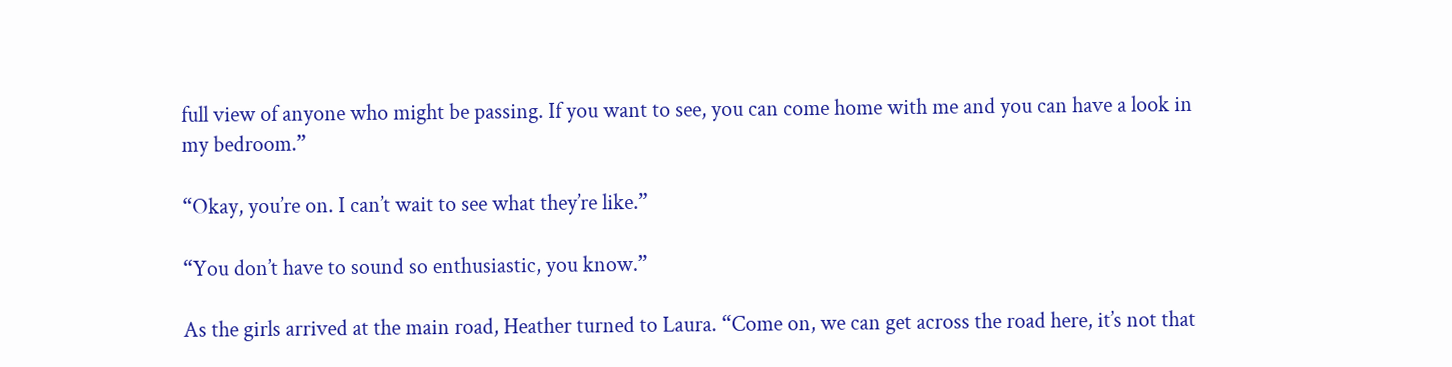full view of anyone who might be passing. If you want to see, you can come home with me and you can have a look in my bedroom.”

“Okay, you’re on. I can’t wait to see what they’re like.”

“You don’t have to sound so enthusiastic, you know.”

As the girls arrived at the main road, Heather turned to Laura. “Come on, we can get across the road here, it’s not that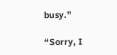busy.”

“Sorry, I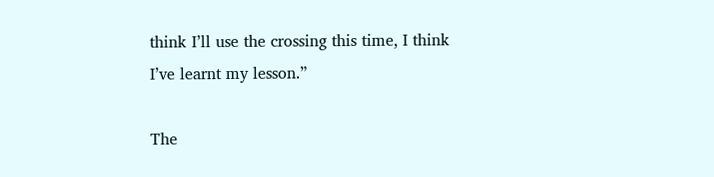think I’ll use the crossing this time, I think I’ve learnt my lesson.”

The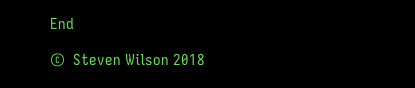End

©  Steven Wilson 2018